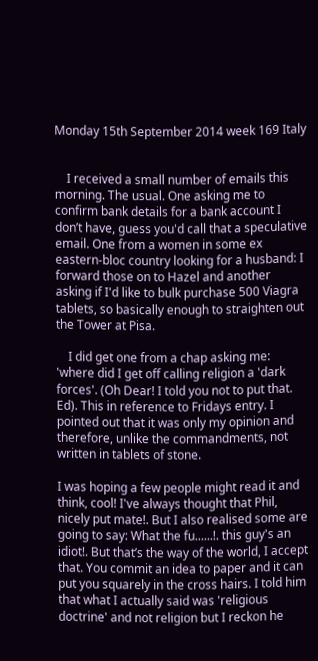Monday 15th September 2014 week 169 Italy


    I received a small number of emails this morning. The usual. One asking me to confirm bank details for a bank account I don’t have, guess you'd call that a speculative email. One from a women in some ex eastern-bloc country looking for a husband: I forward those on to Hazel and another asking if I'd like to bulk purchase 500 Viagra tablets, so basically enough to straighten out the Tower at Pisa.

    I did get one from a chap asking me: 'where did I get off calling religion a 'dark forces'. (Oh Dear! I told you not to put that. Ed). This in reference to Fridays entry. I pointed out that it was only my opinion and therefore, unlike the commandments, not written in tablets of stone.

I was hoping a few people might read it and think, cool! I've always thought that Phil, nicely put mate!. But I also realised some are going to say: What the fu......!. this guy's an idiot!. But that’s the way of the world, I accept that. You commit an idea to paper and it can put you squarely in the cross hairs. I told him that what I actually said was 'religious doctrine' and not religion but I reckon he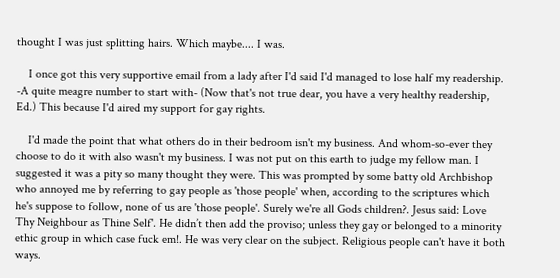thought I was just splitting hairs. Which maybe.... I was.

    I once got this very supportive email from a lady after I'd said I'd managed to lose half my readership. -A quite meagre number to start with- (Now that's not true dear, you have a very healthy readership, Ed.) This because I'd aired my support for gay rights.

    I'd made the point that what others do in their bedroom isn't my business. And whom-so-ever they choose to do it with also wasn't my business. I was not put on this earth to judge my fellow man. I suggested it was a pity so many thought they were. This was prompted by some batty old Archbishop who annoyed me by referring to gay people as 'those people' when, according to the scriptures which he's suppose to follow, none of us are 'those people'. Surely we're all Gods children?. Jesus said: Love Thy Neighbour as Thine Self'. He didn’t then add the proviso; unless they gay or belonged to a minority ethic group in which case fuck em!. He was very clear on the subject. Religious people can't have it both ways.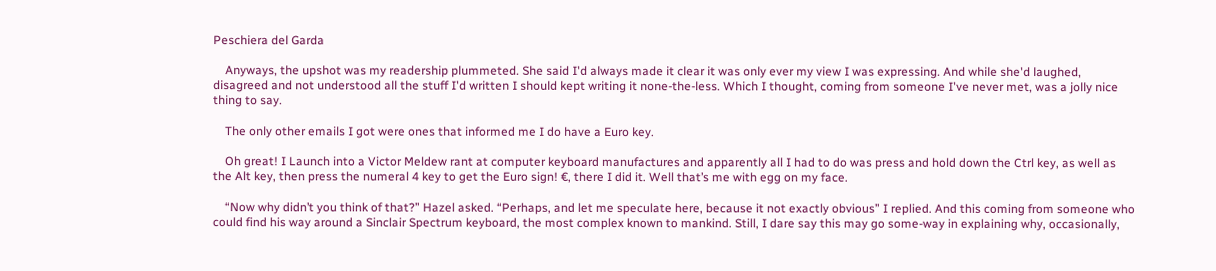Peschiera del Garda

    Anyways, the upshot was my readership plummeted. She said I'd always made it clear it was only ever my view I was expressing. And while she'd laughed, disagreed and not understood all the stuff I'd written I should kept writing it none-the-less. Which I thought, coming from someone I've never met, was a jolly nice thing to say.

    The only other emails I got were ones that informed me I do have a Euro key.

    Oh great! I Launch into a Victor Meldew rant at computer keyboard manufactures and apparently all I had to do was press and hold down the Ctrl key, as well as the Alt key, then press the numeral 4 key to get the Euro sign! €, there I did it. Well that’s me with egg on my face.

    “Now why didn’t you think of that?” Hazel asked. “Perhaps, and let me speculate here, because it not exactly obvious” I replied. And this coming from someone who could find his way around a Sinclair Spectrum keyboard, the most complex known to mankind. Still, I dare say this may go some-way in explaining why, occasionally,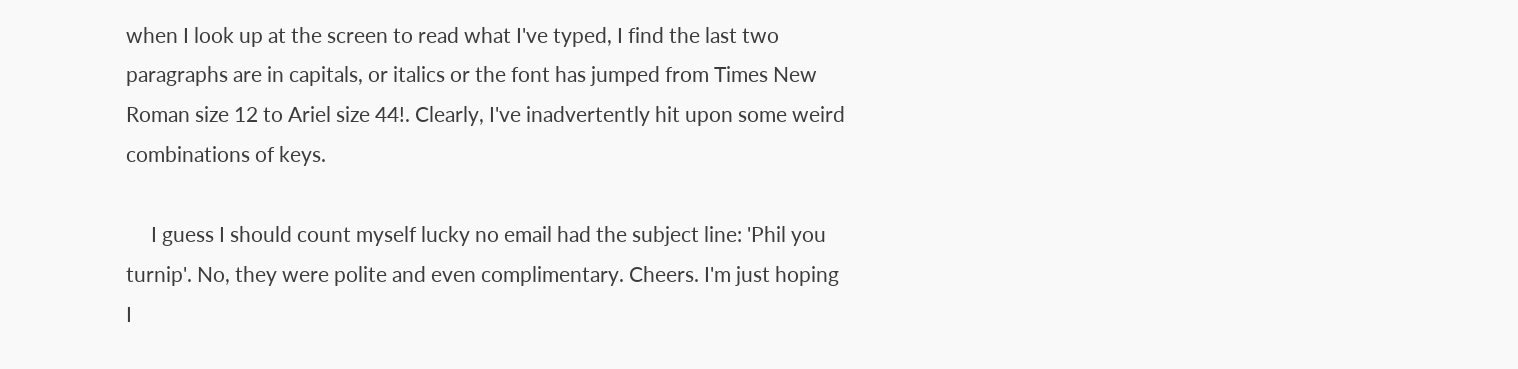when I look up at the screen to read what I've typed, I find the last two paragraphs are in capitals, or italics or the font has jumped from Times New Roman size 12 to Ariel size 44!. Clearly, I've inadvertently hit upon some weird combinations of keys.

     I guess I should count myself lucky no email had the subject line: 'Phil you turnip'. No, they were polite and even complimentary. Cheers. I'm just hoping   I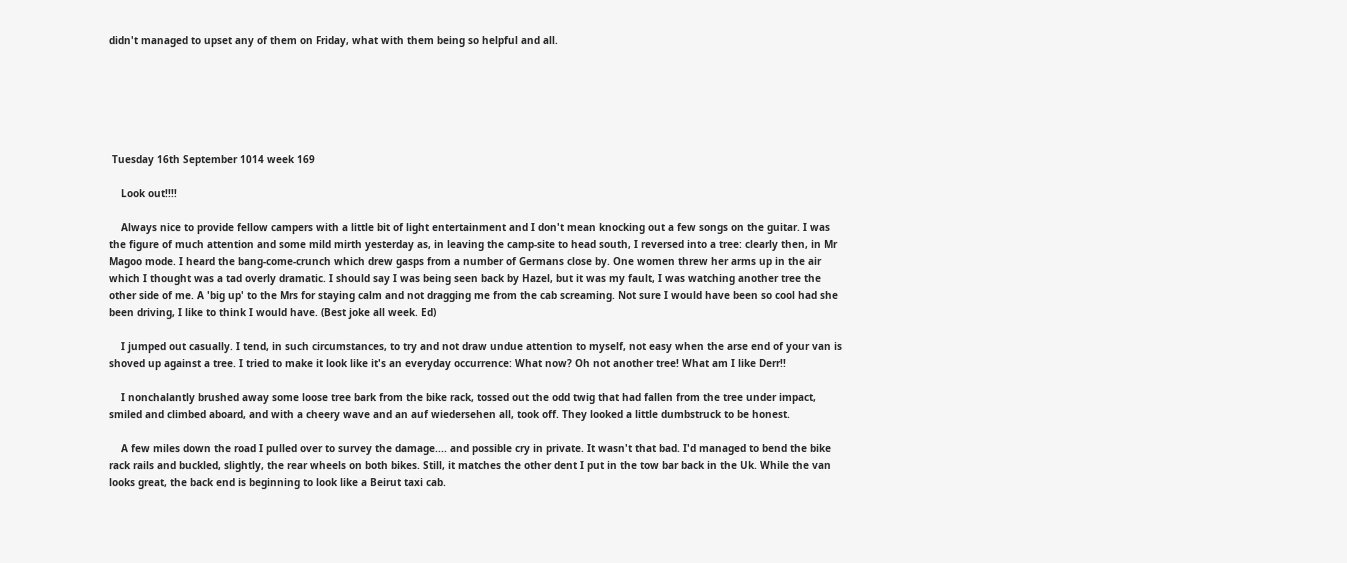didn't managed to upset any of them on Friday, what with them being so helpful and all.






 Tuesday 16th September 1014 week 169

    Look out!!!!

    Always nice to provide fellow campers with a little bit of light entertainment and I don't mean knocking out a few songs on the guitar. I was the figure of much attention and some mild mirth yesterday as, in leaving the camp-site to head south, I reversed into a tree: clearly then, in Mr Magoo mode. I heard the bang-come-crunch which drew gasps from a number of Germans close by. One women threw her arms up in the air which I thought was a tad overly dramatic. I should say I was being seen back by Hazel, but it was my fault, I was watching another tree the other side of me. A 'big up' to the Mrs for staying calm and not dragging me from the cab screaming. Not sure I would have been so cool had she been driving, I like to think I would have. (Best joke all week. Ed)

    I jumped out casually. I tend, in such circumstances, to try and not draw undue attention to myself, not easy when the arse end of your van is shoved up against a tree. I tried to make it look like it's an everyday occurrence: What now? Oh not another tree! What am I like Derr!!

    I nonchalantly brushed away some loose tree bark from the bike rack, tossed out the odd twig that had fallen from the tree under impact, smiled and climbed aboard, and with a cheery wave and an auf wiedersehen all, took off. They looked a little dumbstruck to be honest.

    A few miles down the road I pulled over to survey the damage.... and possible cry in private. It wasn't that bad. I'd managed to bend the bike rack rails and buckled, slightly, the rear wheels on both bikes. Still, it matches the other dent I put in the tow bar back in the Uk. While the van looks great, the back end is beginning to look like a Beirut taxi cab.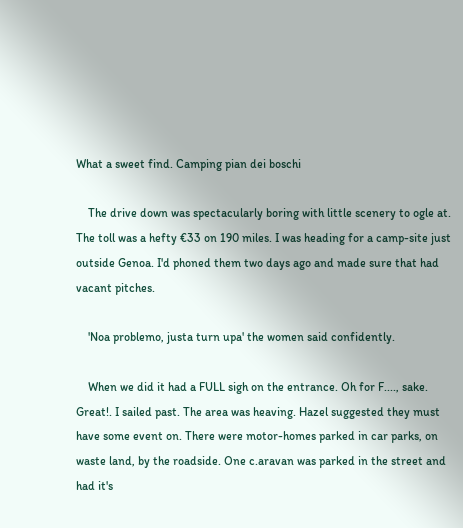What a sweet find. Camping pian dei boschi

    The drive down was spectacularly boring with little scenery to ogle at. The toll was a hefty €33 on 190 miles. I was heading for a camp-site just outside Genoa. I'd phoned them two days ago and made sure that had vacant pitches.

    'Noa problemo, justa turn upa' the women said confidently.

    When we did it had a FULL sigh on the entrance. Oh for F...., sake. Great!. I sailed past. The area was heaving. Hazel suggested they must have some event on. There were motor-homes parked in car parks, on waste land, by the roadside. One c.aravan was parked in the street and had it's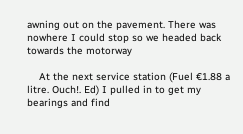awning out on the pavement. There was nowhere I could stop so we headed back towards the motorway

    At the next service station (Fuel €1.88 a litre. Ouch!. Ed) I pulled in to get my bearings and find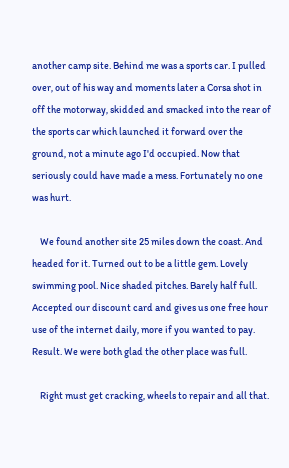another camp site. Behind me was a sports car. I pulled over, out of his way and moments later a Corsa shot in off the motorway, skidded and smacked into the rear of the sports car which launched it forward over the ground, not a minute ago I'd occupied. Now that seriously could have made a mess. Fortunately no one was hurt.

    We found another site 25 miles down the coast. And headed for it. Turned out to be a little gem. Lovely swimming pool. Nice shaded pitches. Barely half full. Accepted our discount card and gives us one free hour use of the internet daily, more if you wanted to pay. Result. We were both glad the other place was full.

    Right must get cracking, wheels to repair and all that.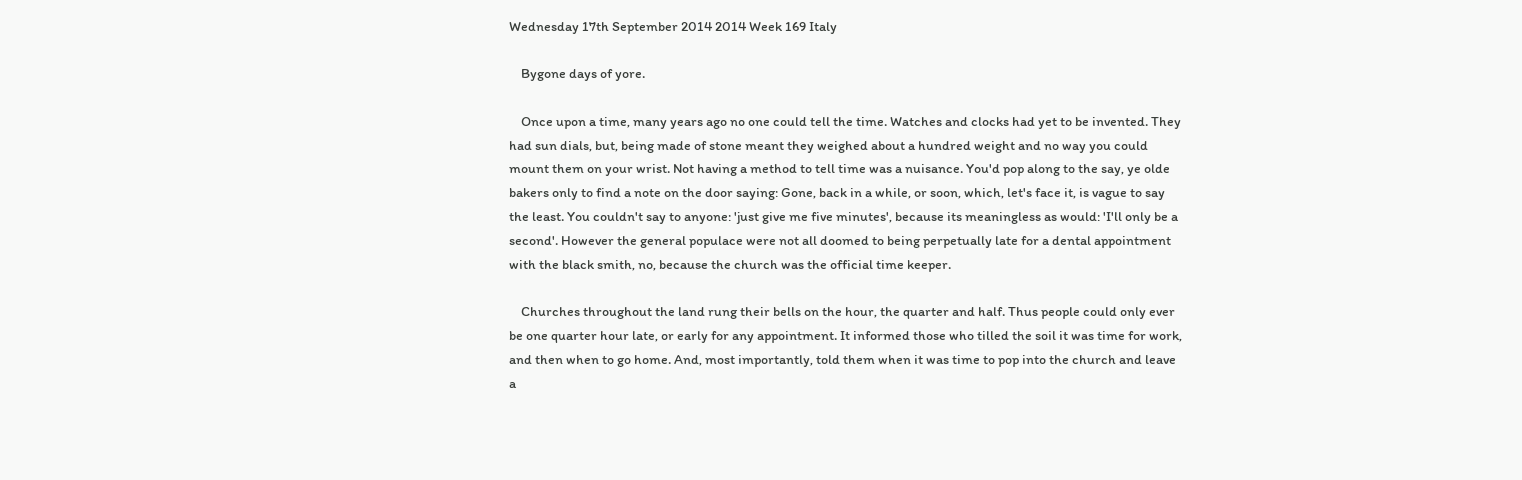Wednesday 17th September 2014 2014 Week 169 Italy

    Bygone days of yore.

    Once upon a time, many years ago no one could tell the time. Watches and clocks had yet to be invented. They had sun dials, but, being made of stone meant they weighed about a hundred weight and no way you could mount them on your wrist. Not having a method to tell time was a nuisance. You'd pop along to the say, ye olde bakers only to find a note on the door saying: Gone, back in a while, or soon, which, let's face it, is vague to say the least. You couldn't say to anyone: 'just give me five minutes', because its meaningless as would: 'I'll only be a second'. However the general populace were not all doomed to being perpetually late for a dental appointment with the black smith, no, because the church was the official time keeper.

    Churches throughout the land rung their bells on the hour, the quarter and half. Thus people could only ever be one quarter hour late, or early for any appointment. It informed those who tilled the soil it was time for work, and then when to go home. And, most importantly, told them when it was time to pop into the church and leave a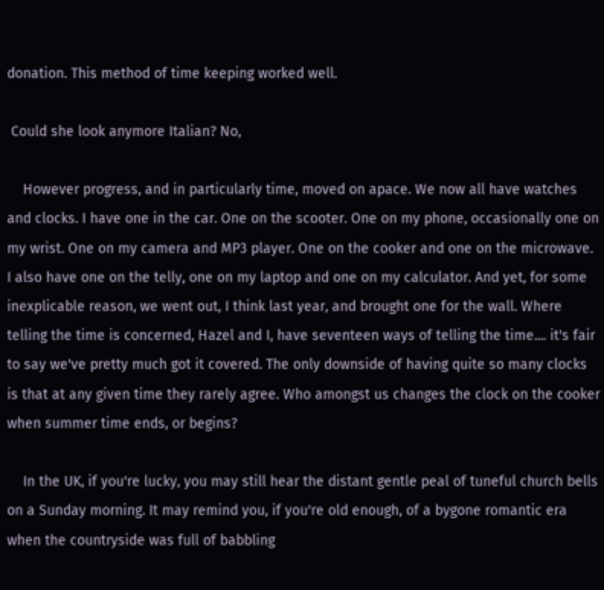donation. This method of time keeping worked well.

 Could she look anymore Italian? No,

    However progress, and in particularly time, moved on apace. We now all have watches and clocks. I have one in the car. One on the scooter. One on my phone, occasionally one on my wrist. One on my camera and MP3 player. One on the cooker and one on the microwave. I also have one on the telly, one on my laptop and one on my calculator. And yet, for some inexplicable reason, we went out, I think last year, and brought one for the wall. Where telling the time is concerned, Hazel and I, have seventeen ways of telling the time.... it's fair to say we've pretty much got it covered. The only downside of having quite so many clocks is that at any given time they rarely agree. Who amongst us changes the clock on the cooker when summer time ends, or begins?

    In the UK, if you're lucky, you may still hear the distant gentle peal of tuneful church bells on a Sunday morning. It may remind you, if you're old enough, of a bygone romantic era when the countryside was full of babbling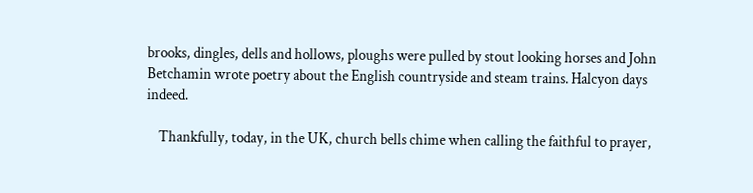brooks, dingles, dells and hollows, ploughs were pulled by stout looking horses and John Betchamin wrote poetry about the English countryside and steam trains. Halcyon days indeed.

    Thankfully, today, in the UK, church bells chime when calling the faithful to prayer,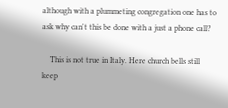although with a plummeting congregation one has to ask why can't this be done with a just a phone call?

    This is not true in Italy. Here church bells still keep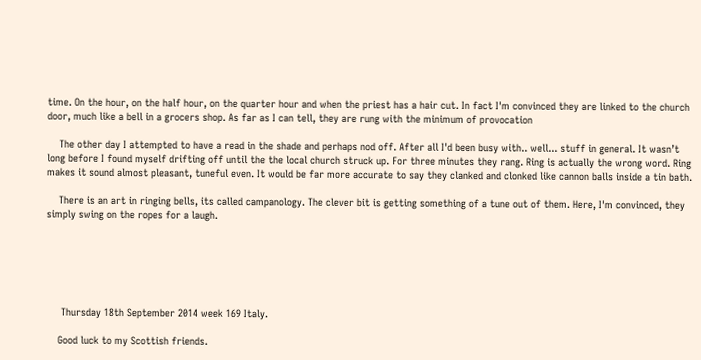time. On the hour, on the half hour, on the quarter hour and when the priest has a hair cut. In fact I'm convinced they are linked to the church door, much like a bell in a grocers shop. As far as I can tell, they are rung with the minimum of provocation

    The other day I attempted to have a read in the shade and perhaps nod off. After all I'd been busy with.. well... stuff in general. It wasn’t long before I found myself drifting off until the the local church struck up. For three minutes they rang. Ring is actually the wrong word. Ring makes it sound almost pleasant, tuneful even. It would be far more accurate to say they clanked and clonked like cannon balls inside a tin bath.

    There is an art in ringing bells, its called campanology. The clever bit is getting something of a tune out of them. Here, I'm convinced, they simply swing on the ropes for a laugh.






     Thursday 18th September 2014 week 169 Italy.

    Good luck to my Scottish friends.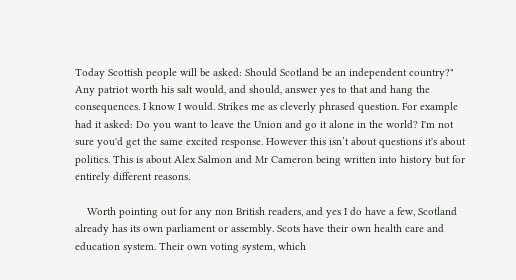Today Scottish people will be asked: Should Scotland be an independent country?" Any patriot worth his salt would, and should, answer yes to that and hang the consequences. I know I would. Strikes me as cleverly phrased question. For example had it asked: Do you want to leave the Union and go it alone in the world? I'm not sure you'd get the same excited response. However this isn’t about questions it's about politics. This is about Alex Salmon and Mr Cameron being written into history but for entirely different reasons.

    Worth pointing out for any non British readers, and yes I do have a few, Scotland already has its own parliament or assembly. Scots have their own health care and education system. Their own voting system, which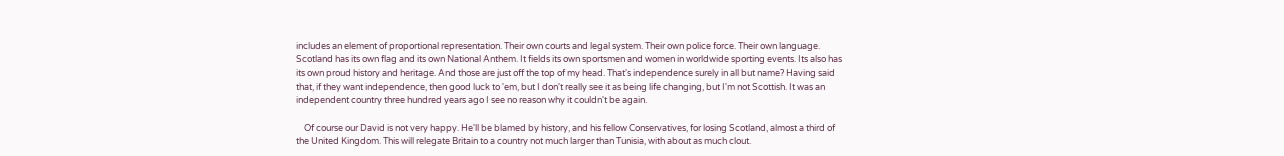includes an element of proportional representation. Their own courts and legal system. Their own police force. Their own language. Scotland has its own flag and its own National Anthem. It fields its own sportsmen and women in worldwide sporting events. Its also has its own proud history and heritage. And those are just off the top of my head. That's independence surely in all but name? Having said that, if they want independence, then good luck to 'em, but I don't really see it as being life changing, but I'm not Scottish. It was an independent country three hundred years ago I see no reason why it couldn't be again.

    Of course our David is not very happy. He'll be blamed by history, and his fellow Conservatives, for losing Scotland, almost a third of the United Kingdom. This will relegate Britain to a country not much larger than Tunisia, with about as much clout.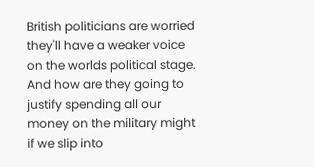British politicians are worried they'll have a weaker voice on the worlds political stage. And how are they going to justify spending all our money on the military might if we slip into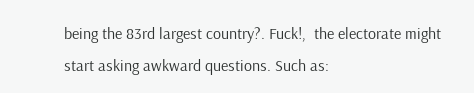being the 83rd largest country?. Fuck!,  the electorate might start asking awkward questions. Such as: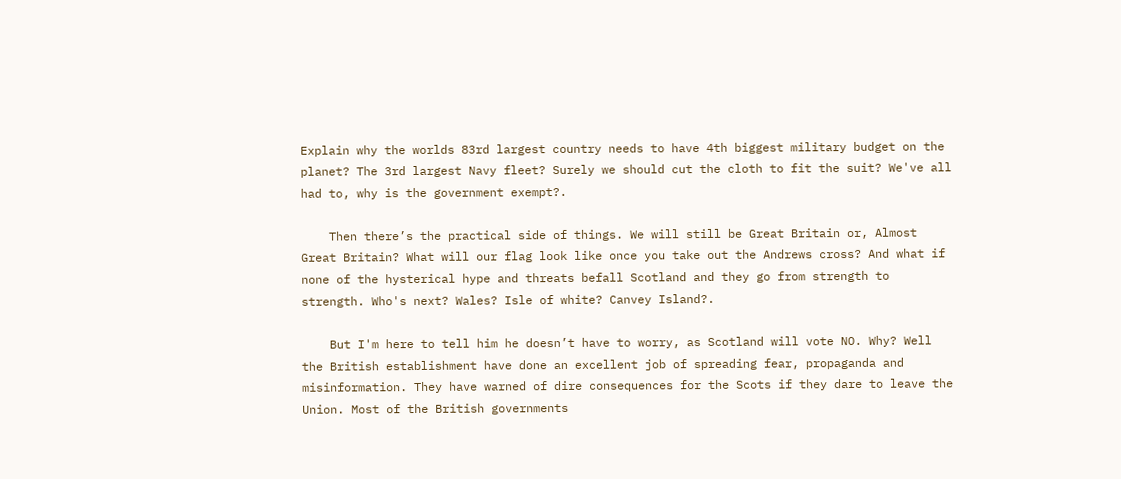Explain why the worlds 83rd largest country needs to have 4th biggest military budget on the planet? The 3rd largest Navy fleet? Surely we should cut the cloth to fit the suit? We've all had to, why is the government exempt?.

    Then there’s the practical side of things. We will still be Great Britain or, Almost Great Britain? What will our flag look like once you take out the Andrews cross? And what if none of the hysterical hype and threats befall Scotland and they go from strength to strength. Who's next? Wales? Isle of white? Canvey Island?.

    But I'm here to tell him he doesn’t have to worry, as Scotland will vote NO. Why? Well the British establishment have done an excellent job of spreading fear, propaganda and misinformation. They have warned of dire consequences for the Scots if they dare to leave the Union. Most of the British governments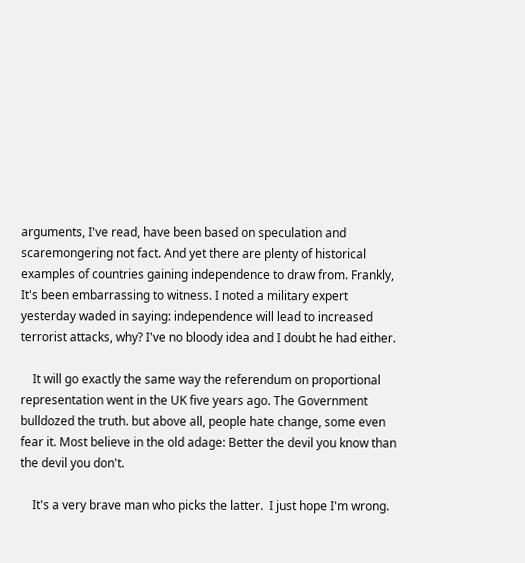arguments, I've read, have been based on speculation and scaremongering not fact. And yet there are plenty of historical examples of countries gaining independence to draw from. Frankly, It's been embarrassing to witness. I noted a military expert yesterday waded in saying: independence will lead to increased terrorist attacks, why? I've no bloody idea and I doubt he had either.

    It will go exactly the same way the referendum on proportional representation went in the UK five years ago. The Government bulldozed the truth. but above all, people hate change, some even fear it. Most believe in the old adage: Better the devil you know than the devil you don't.

    It's a very brave man who picks the latter.  I just hope I'm wrong.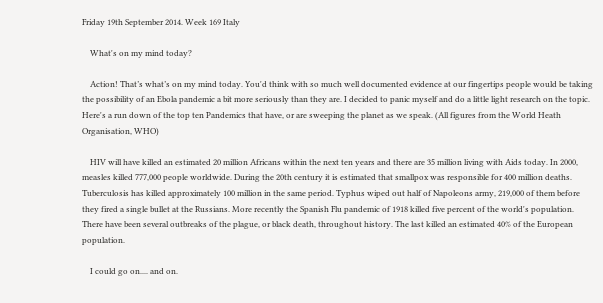Friday 19th September 2014. Week 169 Italy

    What's on my mind today?

    Action! That’s what’s on my mind today. You'd think with so much well documented evidence at our fingertips people would be taking the possibility of an Ebola pandemic a bit more seriously than they are. I decided to panic myself and do a little light research on the topic. Here's a run down of the top ten Pandemics that have, or are sweeping the planet as we speak. (All figures from the World Heath Organisation, WHO)

    HIV will have killed an estimated 20 million Africans within the next ten years and there are 35 million living with Aids today. In 2000, measles killed 777,000 people worldwide. During the 20th century it is estimated that smallpox was responsible for 400 million deaths. Tuberculosis has killed approximately 100 million in the same period. Typhus wiped out half of Napoleons army, 219,000 of them before they fired a single bullet at the Russians. More recently the Spanish Flu pandemic of 1918 killed five percent of the world's population. There have been several outbreaks of the plague, or black death, throughout history. The last killed an estimated 40% of the European population.

    I could go on.... and on.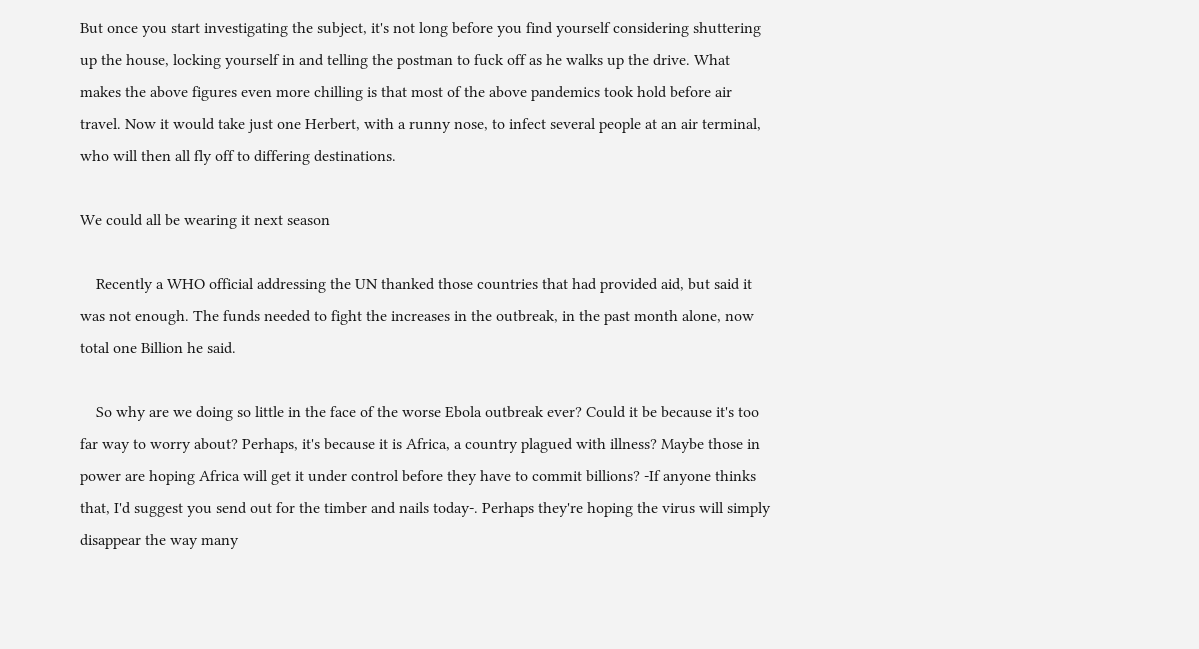But once you start investigating the subject, it's not long before you find yourself considering shuttering up the house, locking yourself in and telling the postman to fuck off as he walks up the drive. What makes the above figures even more chilling is that most of the above pandemics took hold before air travel. Now it would take just one Herbert, with a runny nose, to infect several people at an air terminal, who will then all fly off to differing destinations.

We could all be wearing it next season

    Recently a WHO official addressing the UN thanked those countries that had provided aid, but said it was not enough. The funds needed to fight the increases in the outbreak, in the past month alone, now total one Billion he said.

    So why are we doing so little in the face of the worse Ebola outbreak ever? Could it be because it's too far way to worry about? Perhaps, it's because it is Africa, a country plagued with illness? Maybe those in power are hoping Africa will get it under control before they have to commit billions? -If anyone thinks that, I'd suggest you send out for the timber and nails today-. Perhaps they're hoping the virus will simply disappear the way many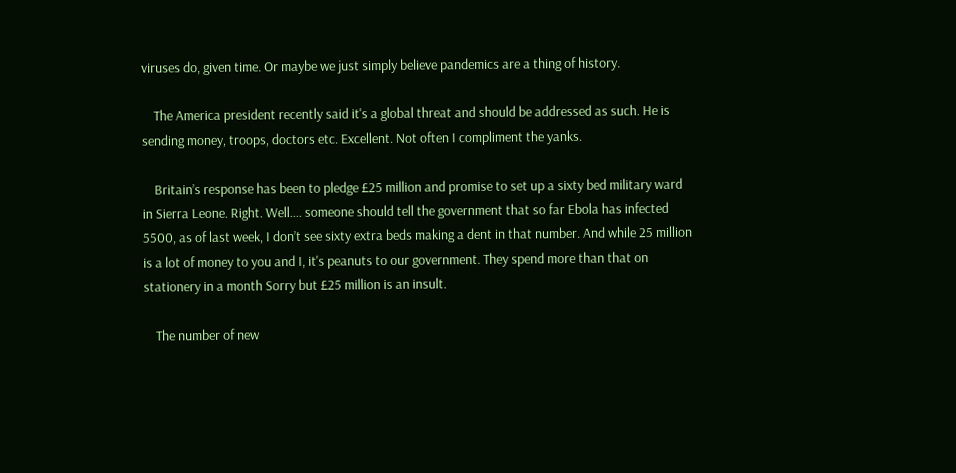viruses do, given time. Or maybe we just simply believe pandemics are a thing of history.

    The America president recently said it's a global threat and should be addressed as such. He is sending money, troops, doctors etc. Excellent. Not often I compliment the yanks.

    Britain’s response has been to pledge £25 million and promise to set up a sixty bed military ward in Sierra Leone. Right. Well.... someone should tell the government that so far Ebola has infected 5500, as of last week, I don’t see sixty extra beds making a dent in that number. And while 25 million is a lot of money to you and I, it's peanuts to our government. They spend more than that on stationery in a month Sorry but £25 million is an insult.

    The number of new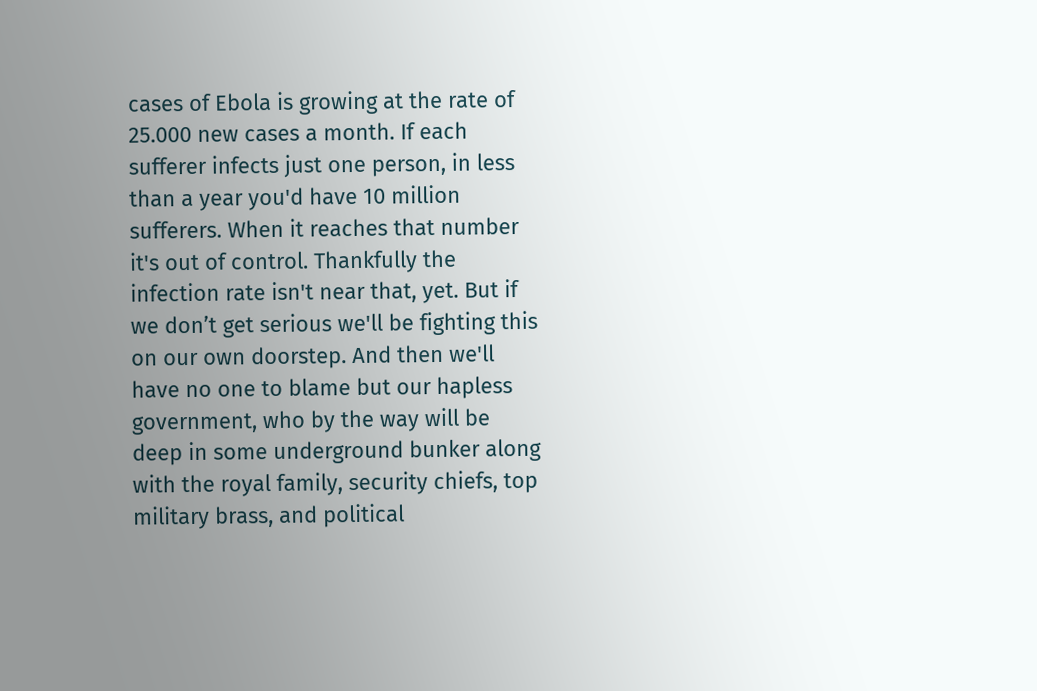cases of Ebola is growing at the rate of 25.000 new cases a month. If each sufferer infects just one person, in less than a year you'd have 10 million sufferers. When it reaches that number it's out of control. Thankfully the infection rate isn't near that, yet. But if we don’t get serious we'll be fighting this on our own doorstep. And then we'll have no one to blame but our hapless government, who by the way will be deep in some underground bunker along with the royal family, security chiefs, top military brass, and political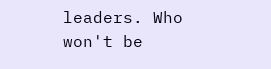leaders. Who won't be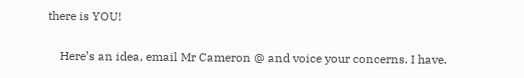there is YOU!

    Here’s an idea, email Mr Cameron @ and voice your concerns. I have.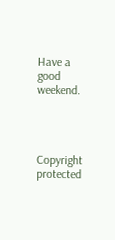Have a good weekend.




Copyright protected